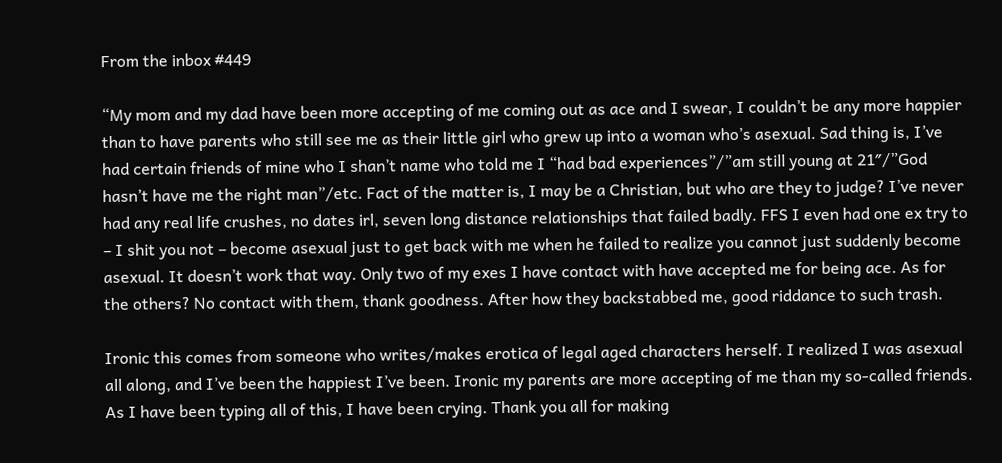From the inbox #449

“My mom and my dad have been more accepting of me coming out as ace and I swear, I couldn’t be any more happier than to have parents who still see me as their little girl who grew up into a woman who’s asexual. Sad thing is, I’ve had certain friends of mine who I shan’t name who told me I “had bad experiences”/”am still young at 21″/”God hasn’t have me the right man”/etc. Fact of the matter is, I may be a Christian, but who are they to judge? I’ve never had any real life crushes, no dates irl, seven long distance relationships that failed badly. FFS I even had one ex try to – I shit you not – become asexual just to get back with me when he failed to realize you cannot just suddenly become asexual. It doesn’t work that way. Only two of my exes I have contact with have accepted me for being ace. As for the others? No contact with them, thank goodness. After how they backstabbed me, good riddance to such trash.

Ironic this comes from someone who writes/makes erotica of legal aged characters herself. I realized I was asexual all along, and I’ve been the happiest I’ve been. Ironic my parents are more accepting of me than my so-called friends. As I have been typing all of this, I have been crying. Thank you all for making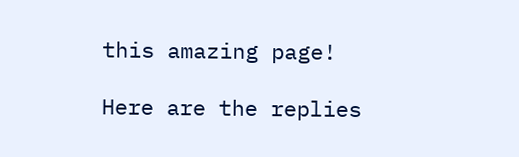this amazing page!

Here are the replies